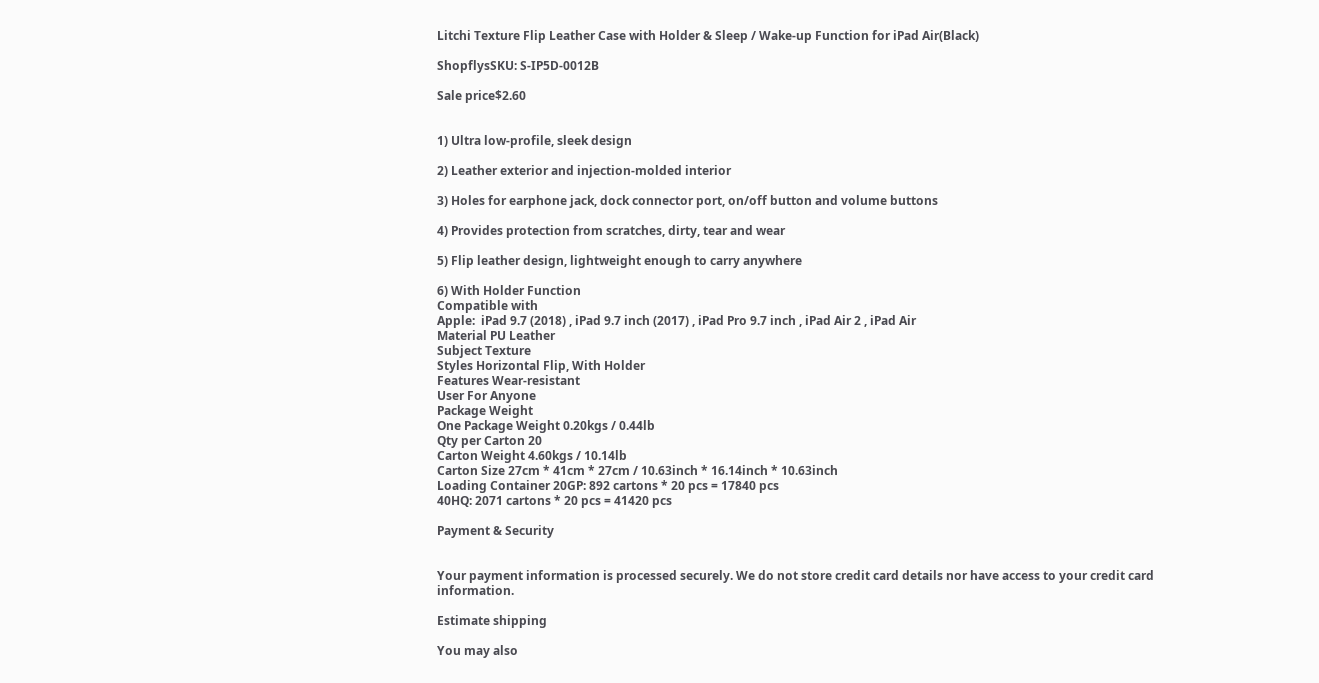Litchi Texture Flip Leather Case with Holder & Sleep / Wake-up Function for iPad Air(Black)

ShopflysSKU: S-IP5D-0012B

Sale price$2.60


1) Ultra low-profile, sleek design

2) Leather exterior and injection-molded interior

3) Holes for earphone jack, dock connector port, on/off button and volume buttons

4) Provides protection from scratches, dirty, tear and wear

5) Flip leather design, lightweight enough to carry anywhere

6) With Holder Function
Compatible with
Apple:  iPad 9.7 (2018) , iPad 9.7 inch (2017) , iPad Pro 9.7 inch , iPad Air 2 , iPad Air
Material PU Leather
Subject Texture
Styles Horizontal Flip, With Holder
Features Wear-resistant
User For Anyone
Package Weight
One Package Weight 0.20kgs / 0.44lb
Qty per Carton 20
Carton Weight 4.60kgs / 10.14lb
Carton Size 27cm * 41cm * 27cm / 10.63inch * 16.14inch * 10.63inch
Loading Container 20GP: 892 cartons * 20 pcs = 17840 pcs
40HQ: 2071 cartons * 20 pcs = 41420 pcs

Payment & Security


Your payment information is processed securely. We do not store credit card details nor have access to your credit card information.

Estimate shipping

You may also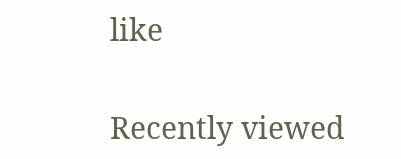like

Recently viewed